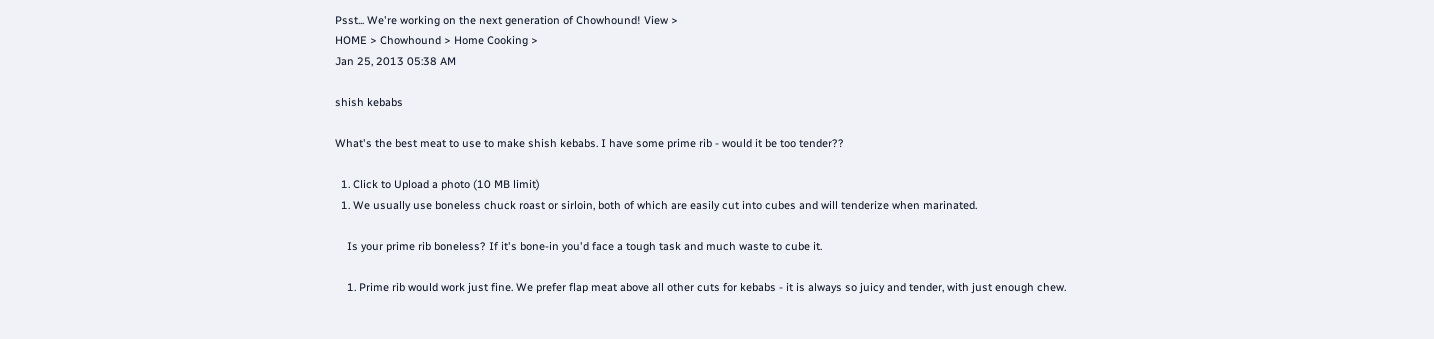Psst... We're working on the next generation of Chowhound! View >
HOME > Chowhound > Home Cooking >
Jan 25, 2013 05:38 AM

shish kebabs

What's the best meat to use to make shish kebabs. I have some prime rib - would it be too tender??

  1. Click to Upload a photo (10 MB limit)
  1. We usually use boneless chuck roast or sirloin, both of which are easily cut into cubes and will tenderize when marinated.

    Is your prime rib boneless? If it's bone-in you'd face a tough task and much waste to cube it.

    1. Prime rib would work just fine. We prefer flap meat above all other cuts for kebabs - it is always so juicy and tender, with just enough chew.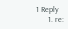1 Reply
      1. re: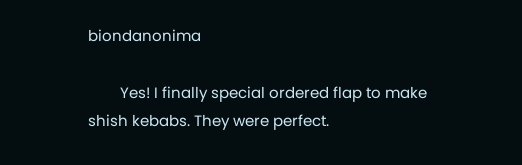biondanonima

        Yes! I finally special ordered flap to make shish kebabs. They were perfect.